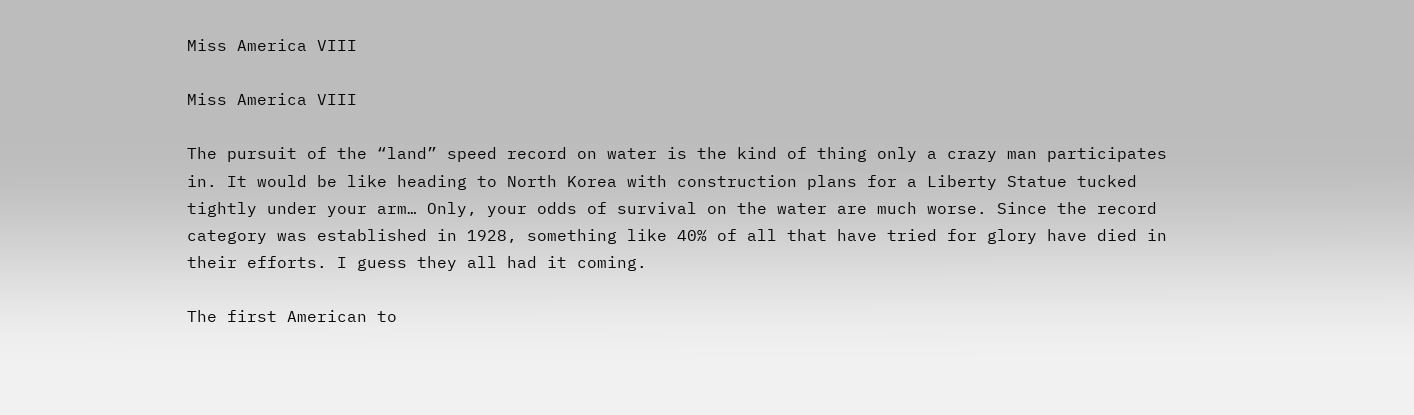Miss America VIII

Miss America VIII

The pursuit of the “land” speed record on water is the kind of thing only a crazy man participates in. It would be like heading to North Korea with construction plans for a Liberty Statue tucked tightly under your arm… Only, your odds of survival on the water are much worse. Since the record category was established in 1928, something like 40% of all that have tried for glory have died in their efforts. I guess they all had it coming.

The first American to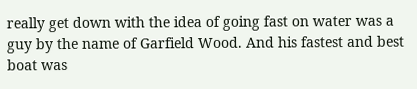really get down with the idea of going fast on water was a guy by the name of Garfield Wood. And his fastest and best boat was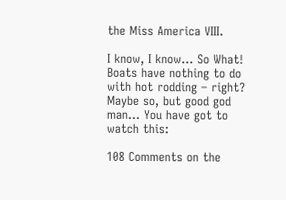the Miss America VIII.

I know, I know… So What! Boats have nothing to do with hot rodding – right? Maybe so, but good god man… You have got to watch this:

108 Comments on the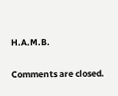H.A.M.B.

Comments are closed.